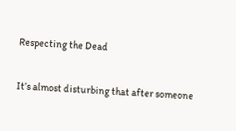Respecting the Dead

It’s almost disturbing that after someone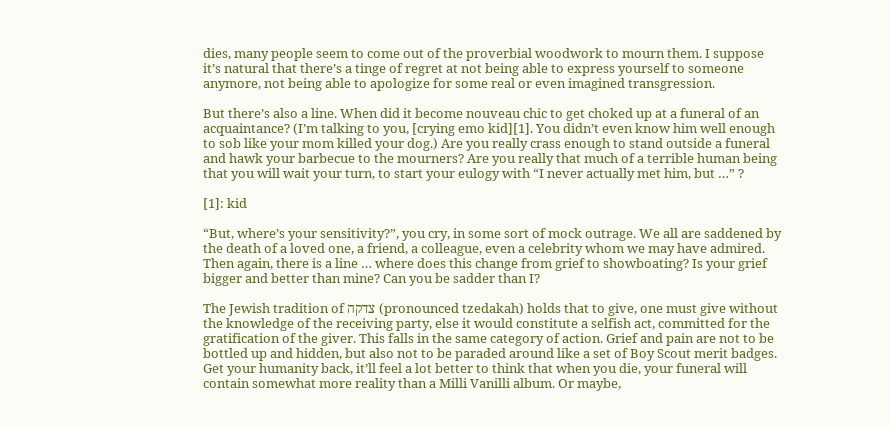dies, many people seem to come out of the proverbial woodwork to mourn them. I suppose it’s natural that there’s a tinge of regret at not being able to express yourself to someone anymore, not being able to apologize for some real or even imagined transgression.

But there’s also a line. When did it become nouveau chic to get choked up at a funeral of an acquaintance? (I’m talking to you, [crying emo kid][1]. You didn’t even know him well enough to sob like your mom killed your dog.) Are you really crass enough to stand outside a funeral and hawk your barbecue to the mourners? Are you really that much of a terrible human being that you will wait your turn, to start your eulogy with “I never actually met him, but …” ?

[1]: kid

“But, where’s your sensitivity?”, you cry, in some sort of mock outrage. We all are saddened by the death of a loved one, a friend, a colleague, even a celebrity whom we may have admired. Then again, there is a line … where does this change from grief to showboating? Is your grief bigger and better than mine? Can you be sadder than I?

The Jewish tradition of צדקה (pronounced tzedakah) holds that to give, one must give without the knowledge of the receiving party, else it would constitute a selfish act, committed for the gratification of the giver. This falls in the same category of action. Grief and pain are not to be bottled up and hidden, but also not to be paraded around like a set of Boy Scout merit badges. Get your humanity back, it’ll feel a lot better to think that when you die, your funeral will contain somewhat more reality than a Milli Vanilli album. Or maybe,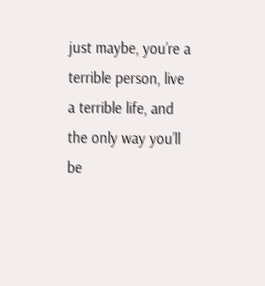just maybe, you’re a terrible person, live a terrible life, and the only way you’ll be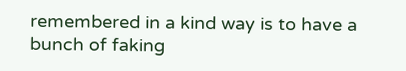remembered in a kind way is to have a bunch of faking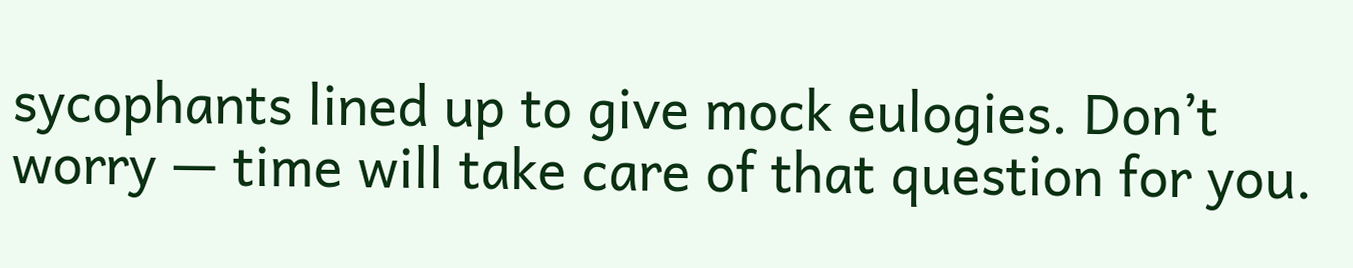sycophants lined up to give mock eulogies. Don’t worry — time will take care of that question for you.